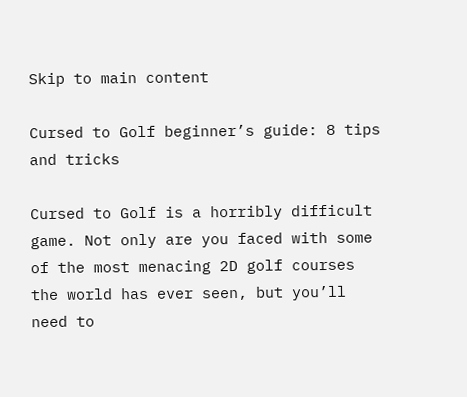Skip to main content

Cursed to Golf beginner’s guide: 8 tips and tricks

Cursed to Golf is a horribly difficult game. Not only are you faced with some of the most menacing 2D golf courses the world has ever seen, but you’ll need to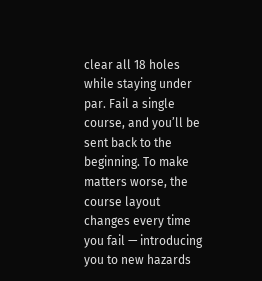clear all 18 holes while staying under par. Fail a single course, and you’ll be sent back to the beginning. To make matters worse, the course layout changes every time you fail — introducing you to new hazards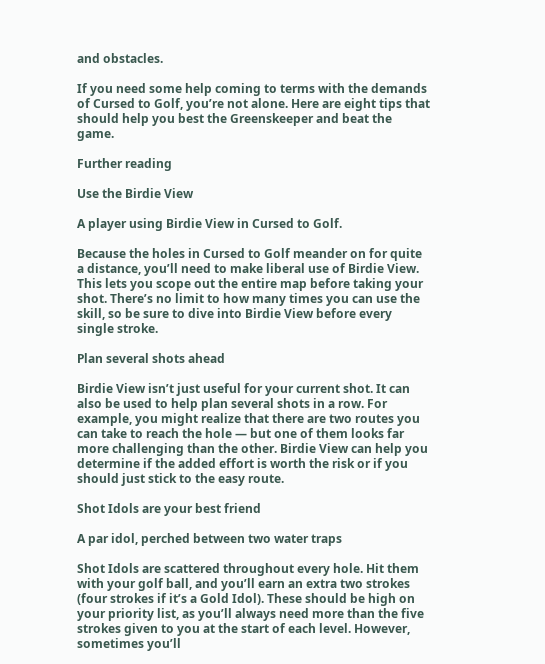and obstacles.

If you need some help coming to terms with the demands of Cursed to Golf, you’re not alone. Here are eight tips that should help you best the Greenskeeper and beat the game.

Further reading

Use the Birdie View

A player using Birdie View in Cursed to Golf.

Because the holes in Cursed to Golf meander on for quite a distance, you’ll need to make liberal use of Birdie View. This lets you scope out the entire map before taking your shot. There’s no limit to how many times you can use the skill, so be sure to dive into Birdie View before every single stroke.

Plan several shots ahead

Birdie View isn’t just useful for your current shot. It can also be used to help plan several shots in a row. For example, you might realize that there are two routes you can take to reach the hole — but one of them looks far more challenging than the other. Birdie View can help you determine if the added effort is worth the risk or if you should just stick to the easy route.

Shot Idols are your best friend

A par idol, perched between two water traps

Shot Idols are scattered throughout every hole. Hit them with your golf ball, and you’ll earn an extra two strokes (four strokes if it’s a Gold Idol). These should be high on your priority list, as you’ll always need more than the five strokes given to you at the start of each level. However, sometimes you’ll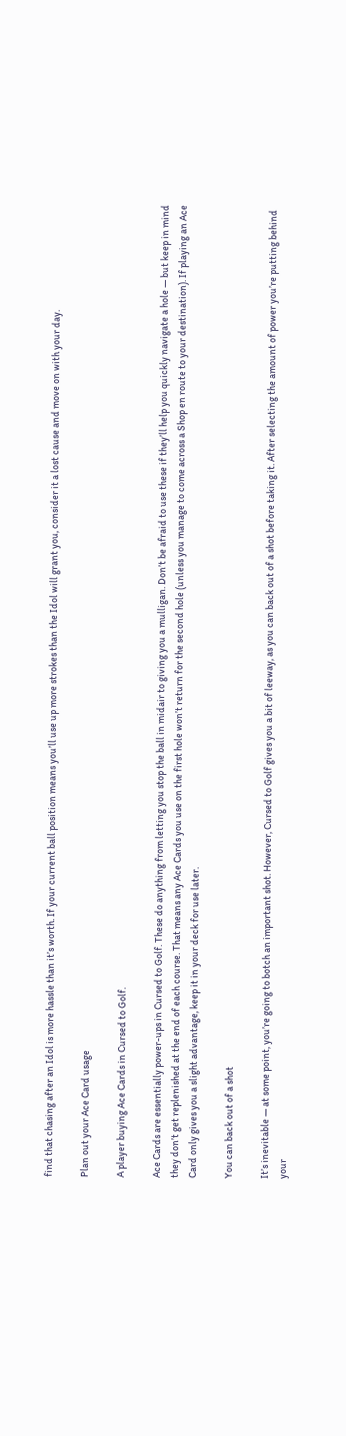find that chasing after an Idol is more hassle than it’s worth. If your current ball position means you’ll use up more strokes than the Idol will grant you, consider it a lost cause and move on with your day.

Plan out your Ace Card usage

A player buying Ace Cards in Cursed to Golf.

Ace Cards are essentially power-ups in Cursed to Golf. These do anything from letting you stop the ball in midair to giving you a mulligan. Don’t be afraid to use these if they’ll help you quickly navigate a hole — but keep in mind they don’t get replenished at the end of each course. That means any Ace Cards you use on the first hole won’t return for the second hole (unless you manage to come across a Shop en route to your destination). If playing an Ace Card only gives you a slight advantage, keep it in your deck for use later.

You can back out of a shot

It’s inevitable — at some point, you’re going to botch an important shot. However, Cursed to Golf gives you a bit of leeway, as you can back out of a shot before taking it. After selecting the amount of power you’re putting behind your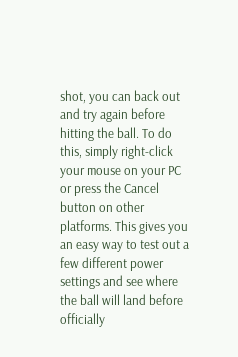shot, you can back out and try again before hitting the ball. To do this, simply right-click your mouse on your PC or press the Cancel button on other platforms. This gives you an easy way to test out a few different power settings and see where the ball will land before officially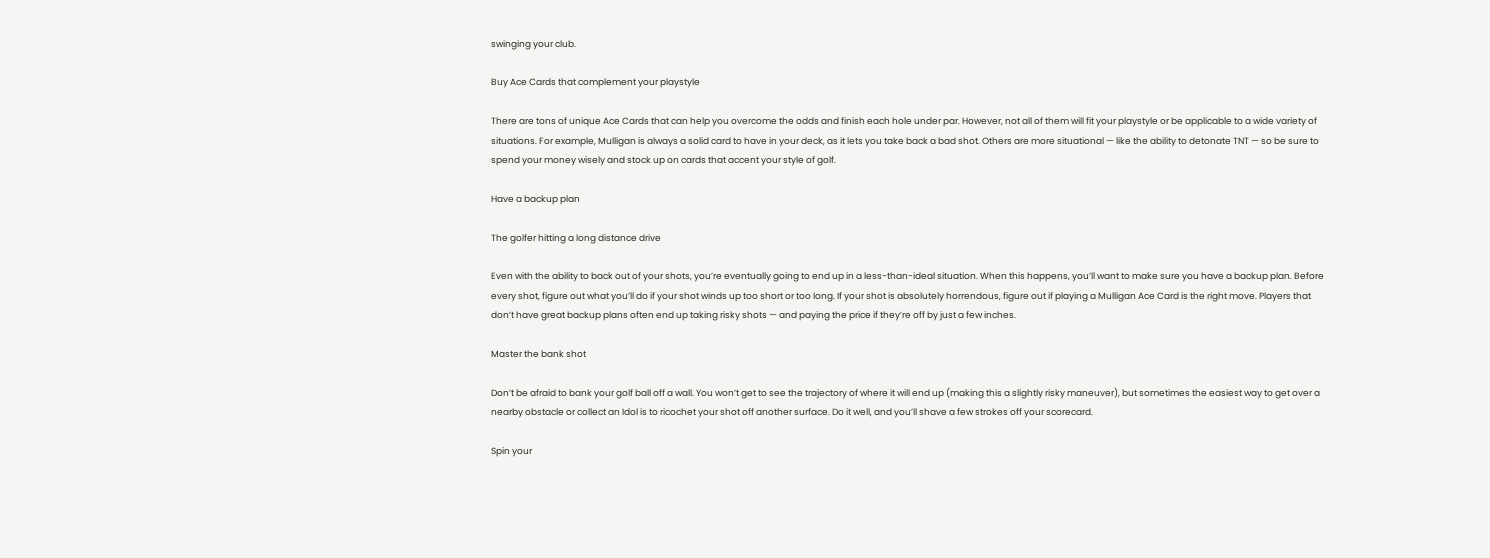swinging your club.

Buy Ace Cards that complement your playstyle

There are tons of unique Ace Cards that can help you overcome the odds and finish each hole under par. However, not all of them will fit your playstyle or be applicable to a wide variety of situations. For example, Mulligan is always a solid card to have in your deck, as it lets you take back a bad shot. Others are more situational — like the ability to detonate TNT — so be sure to spend your money wisely and stock up on cards that accent your style of golf.

Have a backup plan

The golfer hitting a long distance drive

Even with the ability to back out of your shots, you’re eventually going to end up in a less-than-ideal situation. When this happens, you’ll want to make sure you have a backup plan. Before every shot, figure out what you’ll do if your shot winds up too short or too long. If your shot is absolutely horrendous, figure out if playing a Mulligan Ace Card is the right move. Players that don’t have great backup plans often end up taking risky shots — and paying the price if they’re off by just a few inches.

Master the bank shot

Don’t be afraid to bank your golf ball off a wall. You won’t get to see the trajectory of where it will end up (making this a slightly risky maneuver), but sometimes the easiest way to get over a nearby obstacle or collect an Idol is to ricochet your shot off another surface. Do it well, and you’ll shave a few strokes off your scorecard.

Spin your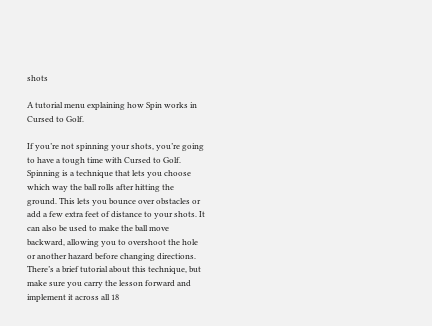shots

A tutorial menu explaining how Spin works in Cursed to Golf.

If you’re not spinning your shots, you’re going to have a tough time with Cursed to Golf. Spinning is a technique that lets you choose which way the ball rolls after hitting the ground. This lets you bounce over obstacles or add a few extra feet of distance to your shots. It can also be used to make the ball move backward, allowing you to overshoot the hole or another hazard before changing directions. There’s a brief tutorial about this technique, but make sure you carry the lesson forward and implement it across all 18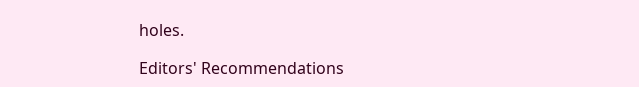holes.

Editors' Recommendations